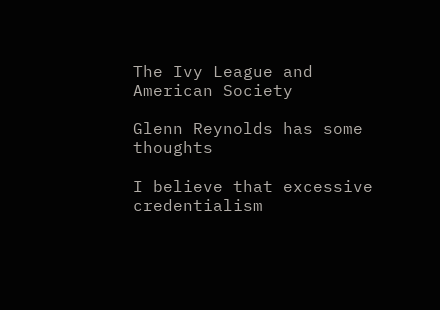The Ivy League and American Society

Glenn Reynolds has some thoughts

I believe that excessive credentialism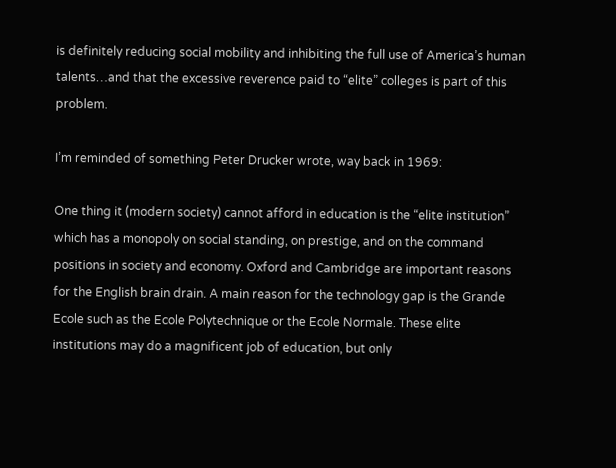is definitely reducing social mobility and inhibiting the full use of America’s human talents…and that the excessive reverence paid to “elite” colleges is part of this problem.

I’m reminded of something Peter Drucker wrote, way back in 1969:

One thing it (modern society) cannot afford in education is the “elite institution” which has a monopoly on social standing, on prestige, and on the command positions in society and economy. Oxford and Cambridge are important reasons for the English brain drain. A main reason for the technology gap is the Grande Ecole such as the Ecole Polytechnique or the Ecole Normale. These elite institutions may do a magnificent job of education, but only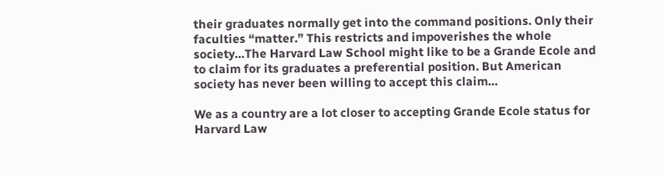their graduates normally get into the command positions. Only their faculties “matter.” This restricts and impoverishes the whole society…The Harvard Law School might like to be a Grande Ecole and to claim for its graduates a preferential position. But American society has never been willing to accept this claim…

We as a country are a lot closer to accepting Grande Ecole status for Harvard Law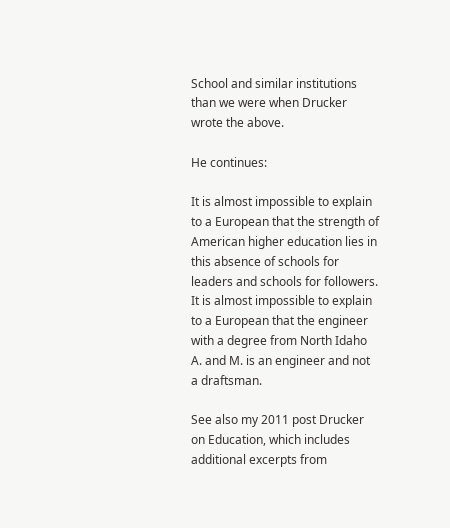School and similar institutions than we were when Drucker wrote the above.

He continues:

It is almost impossible to explain to a European that the strength of American higher education lies in this absence of schools for leaders and schools for followers. It is almost impossible to explain to a European that the engineer with a degree from North Idaho A. and M. is an engineer and not a draftsman.

See also my 2011 post Drucker on Education, which includes additional excerpts from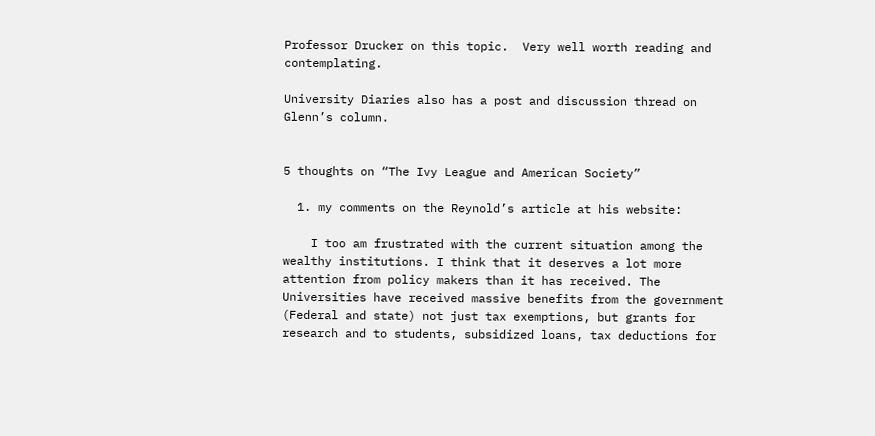Professor Drucker on this topic.  Very well worth reading and contemplating.

University Diaries also has a post and discussion thread on Glenn’s column.


5 thoughts on “The Ivy League and American Society”

  1. my comments on the Reynold’s article at his website:

    I too am frustrated with the current situation among the wealthy institutions. I think that it deserves a lot more attention from policy makers than it has received. The Universities have received massive benefits from the government (Federal and state) not just tax exemptions, but grants for research and to students, subsidized loans, tax deductions for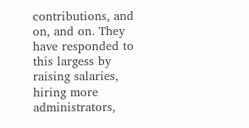contributions, and on, and on. They have responded to this largess by raising salaries, hiring more administrators,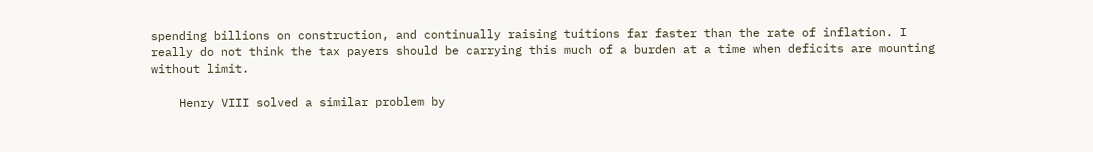spending billions on construction, and continually raising tuitions far faster than the rate of inflation. I really do not think the tax payers should be carrying this much of a burden at a time when deficits are mounting without limit.

    Henry VIII solved a similar problem by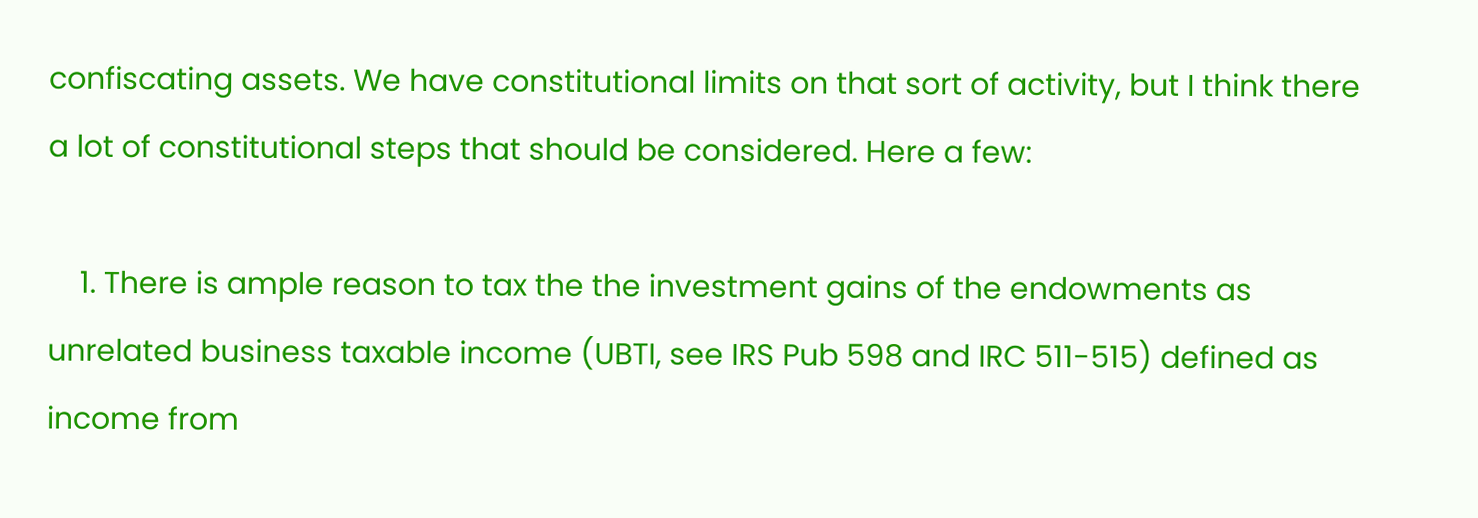confiscating assets. We have constitutional limits on that sort of activity, but I think there a lot of constitutional steps that should be considered. Here a few:

    1. There is ample reason to tax the the investment gains of the endowments as unrelated business taxable income (UBTI, see IRS Pub 598 and IRC 511-515) defined as income from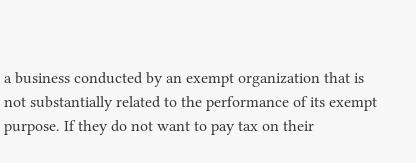a business conducted by an exempt organization that is not substantially related to the performance of its exempt purpose. If they do not want to pay tax on their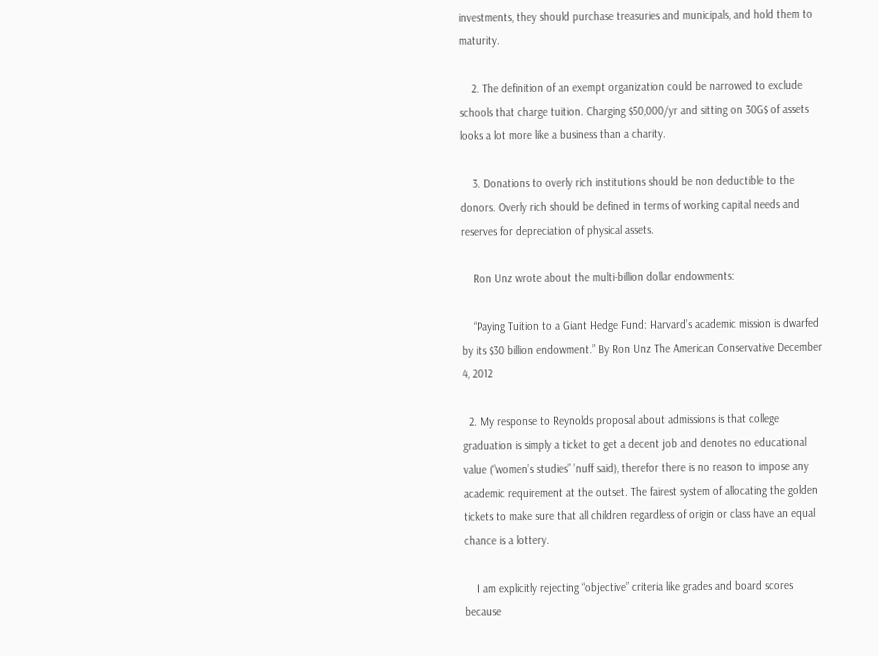investments, they should purchase treasuries and municipals, and hold them to maturity.

    2. The definition of an exempt organization could be narrowed to exclude schools that charge tuition. Charging $50,000/yr and sitting on 30G$ of assets looks a lot more like a business than a charity.

    3. Donations to overly rich institutions should be non deductible to the donors. Overly rich should be defined in terms of working capital needs and reserves for depreciation of physical assets.

    Ron Unz wrote about the multi-billion dollar endowments:

    “Paying Tuition to a Giant Hedge Fund: Harvard’s academic mission is dwarfed by its $30 billion endowment.” By Ron Unz The American Conservative December 4, 2012

  2. My response to Reynolds proposal about admissions is that college graduation is simply a ticket to get a decent job and denotes no educational value (“women’s studies” ’nuff said), therefor there is no reason to impose any academic requirement at the outset. The fairest system of allocating the golden tickets to make sure that all children regardless of origin or class have an equal chance is a lottery.

    I am explicitly rejecting “objective” criteria like grades and board scores because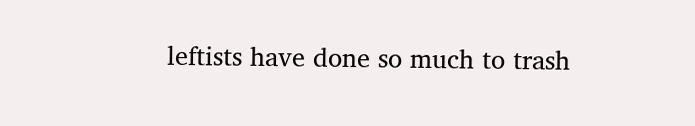leftists have done so much to trash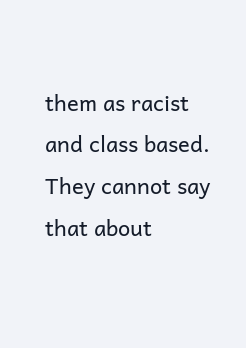them as racist and class based. They cannot say that about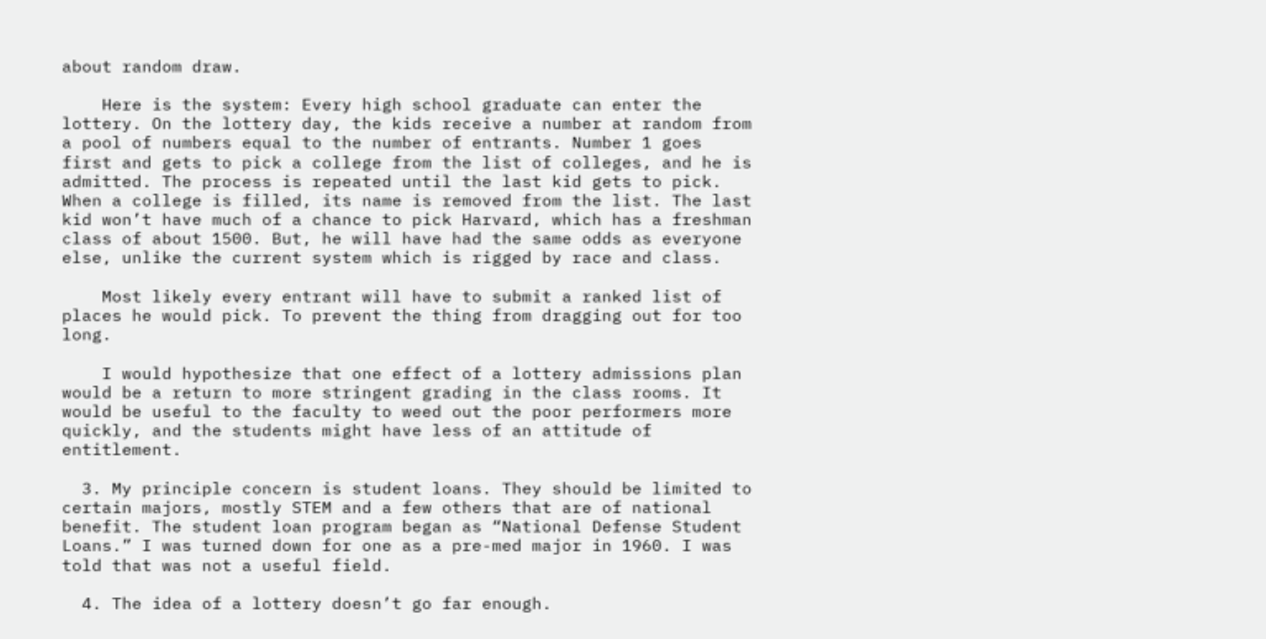about random draw.

    Here is the system: Every high school graduate can enter the lottery. On the lottery day, the kids receive a number at random from a pool of numbers equal to the number of entrants. Number 1 goes first and gets to pick a college from the list of colleges, and he is admitted. The process is repeated until the last kid gets to pick. When a college is filled, its name is removed from the list. The last kid won’t have much of a chance to pick Harvard, which has a freshman class of about 1500. But, he will have had the same odds as everyone else, unlike the current system which is rigged by race and class.

    Most likely every entrant will have to submit a ranked list of places he would pick. To prevent the thing from dragging out for too long.

    I would hypothesize that one effect of a lottery admissions plan would be a return to more stringent grading in the class rooms. It would be useful to the faculty to weed out the poor performers more quickly, and the students might have less of an attitude of entitlement.

  3. My principle concern is student loans. They should be limited to certain majors, mostly STEM and a few others that are of national benefit. The student loan program began as “National Defense Student Loans.” I was turned down for one as a pre-med major in 1960. I was told that was not a useful field.

  4. The idea of a lottery doesn’t go far enough.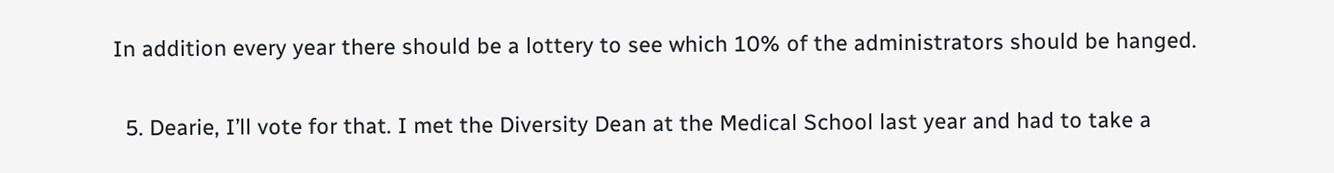In addition every year there should be a lottery to see which 10% of the administrators should be hanged.

  5. Dearie, I’ll vote for that. I met the Diversity Dean at the Medical School last year and had to take a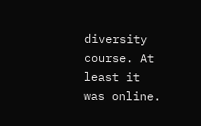diversity course. At least it was online.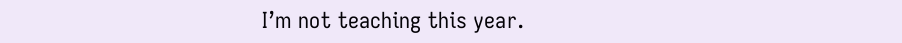I’m not teaching this year.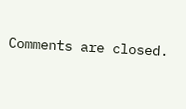Comments are closed.